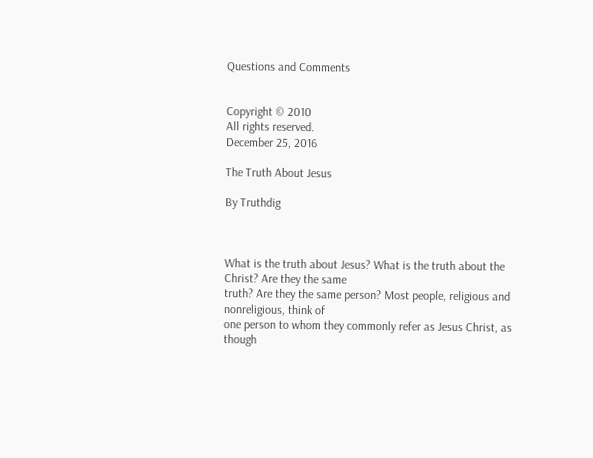Questions and Comments


Copyright © 2010
All rights reserved.
December 25, 2016

The Truth About Jesus

By Truthdig



What is the truth about Jesus? What is the truth about the Christ? Are they the same
truth? Are they the same person? Most people, religious and nonreligious, think of
one person to whom they commonly refer as Jesus Christ, as though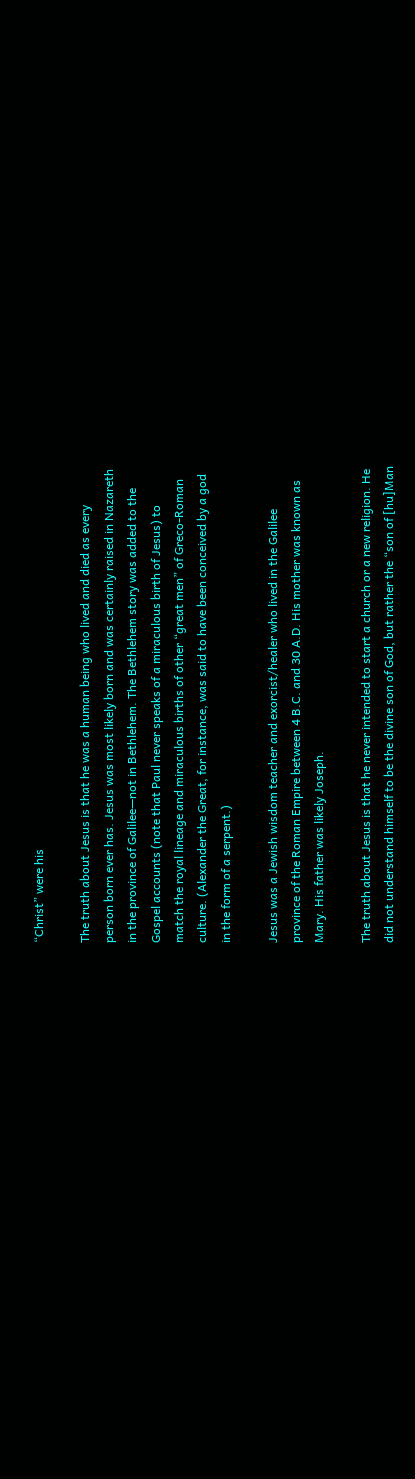“Christ” were his

The truth about Jesus is that he was a human being who lived and died as every
person born ever has. Jesus was most likely born and was certainly raised in Nazareth
in the province of Galilee—not in Bethlehem. The Bethlehem story was added to the
Gospel accounts (note that Paul never speaks of a miraculous birth of Jesus) to
match the royal lineage and miraculous births of other “great men” of Greco-Roman
culture. (Alexander the Great, for instance, was said to have been conceived by a god
in the form of a serpent.)

Jesus was a Jewish wisdom teacher and exorcist/healer who lived in the Galilee
province of the Roman Empire between 4 B.C. and 30 A.D. His mother was known as
Mary. His father was likely Joseph.

The truth about Jesus is that he never intended to start a church or a new religion. He
did not understand himself to be the divine son of God, but rather the “son of [hu]Man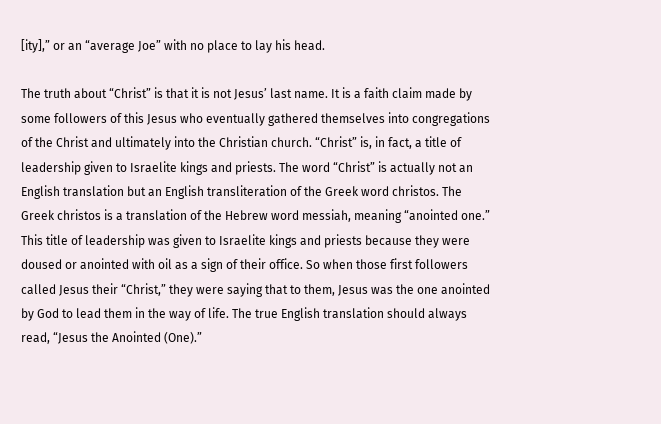[ity],” or an “average Joe” with no place to lay his head.

The truth about “Christ” is that it is not Jesus’ last name. It is a faith claim made by
some followers of this Jesus who eventually gathered themselves into congregations
of the Christ and ultimately into the Christian church. “Christ” is, in fact, a title of
leadership given to Israelite kings and priests. The word “Christ” is actually not an
English translation but an English transliteration of the Greek word christos. The
Greek christos is a translation of the Hebrew word messiah, meaning “anointed one.”
This title of leadership was given to Israelite kings and priests because they were
doused or anointed with oil as a sign of their office. So when those first followers
called Jesus their “Christ,” they were saying that to them, Jesus was the one anointed
by God to lead them in the way of life. The true English translation should always
read, “Jesus the Anointed (One).”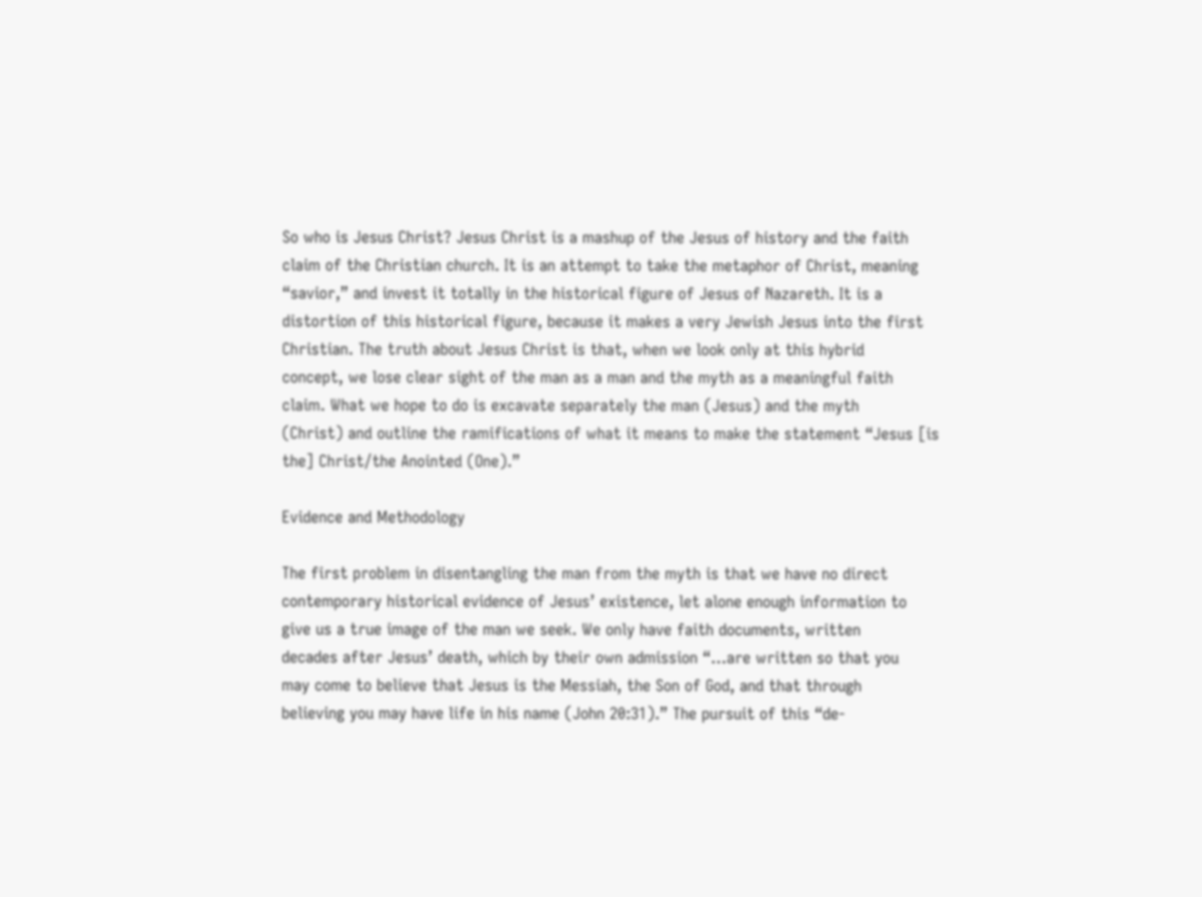So who is Jesus Christ? Jesus Christ is a mashup of the Jesus of history and the faith
claim of the Christian church. It is an attempt to take the metaphor of Christ, meaning
“savior,” and invest it totally in the historical figure of Jesus of Nazareth. It is a
distortion of this historical figure, because it makes a very Jewish Jesus into the first
Christian. The truth about Jesus Christ is that, when we look only at this hybrid
concept, we lose clear sight of the man as a man and the myth as a meaningful faith
claim. What we hope to do is excavate separately the man (Jesus) and the myth
(Christ) and outline the ramifications of what it means to make the statement “Jesus [is
the] Christ/the Anointed (One).”

Evidence and Methodology

The first problem in disentangling the man from the myth is that we have no direct
contemporary historical evidence of Jesus’ existence, let alone enough information to
give us a true image of the man we seek. We only have faith documents, written
decades after Jesus’ death, which by their own admission “…are written so that you
may come to believe that Jesus is the Messiah, the Son of God, and that through
believing you may have life in his name (John 20:31).” The pursuit of this “de-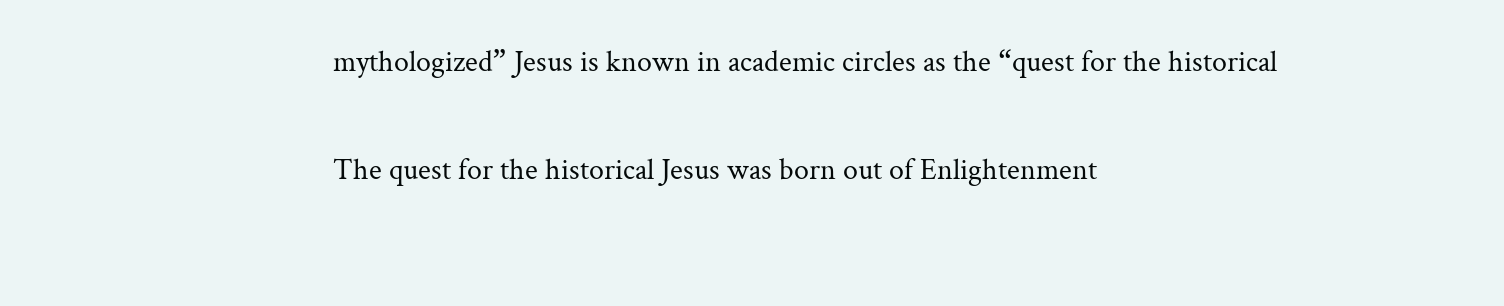mythologized” Jesus is known in academic circles as the “quest for the historical

The quest for the historical Jesus was born out of Enlightenment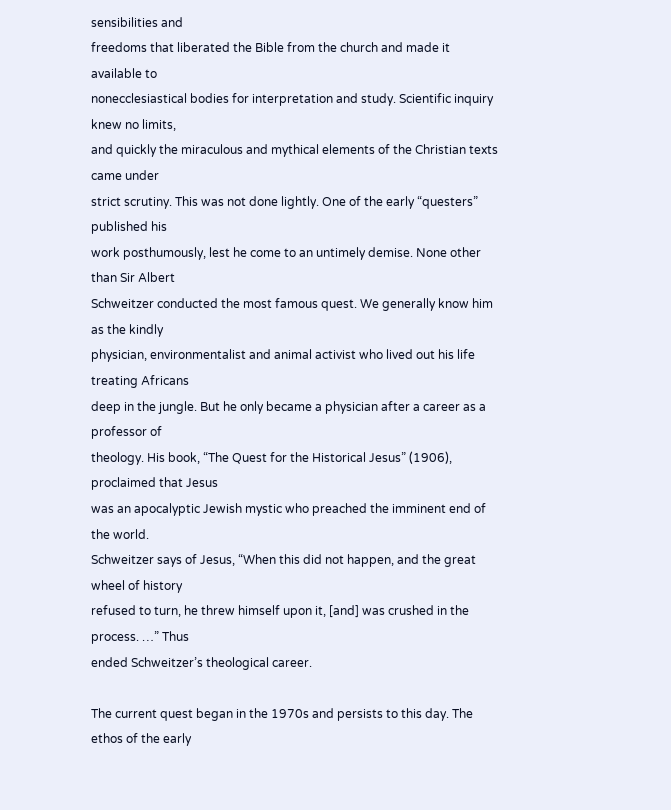sensibilities and
freedoms that liberated the Bible from the church and made it available to
nonecclesiastical bodies for interpretation and study. Scientific inquiry knew no limits,
and quickly the miraculous and mythical elements of the Christian texts came under
strict scrutiny. This was not done lightly. One of the early “questers” published his
work posthumously, lest he come to an untimely demise. None other than Sir Albert
Schweitzer conducted the most famous quest. We generally know him as the kindly
physician, environmentalist and animal activist who lived out his life treating Africans
deep in the jungle. But he only became a physician after a career as a professor of
theology. His book, “The Quest for the Historical Jesus” (1906), proclaimed that Jesus
was an apocalyptic Jewish mystic who preached the imminent end of the world.
Schweitzer says of Jesus, “When this did not happen, and the great wheel of history
refused to turn, he threw himself upon it, [and] was crushed in the process. …” Thus
ended Schweitzer’s theological career.

The current quest began in the 1970s and persists to this day. The ethos of the early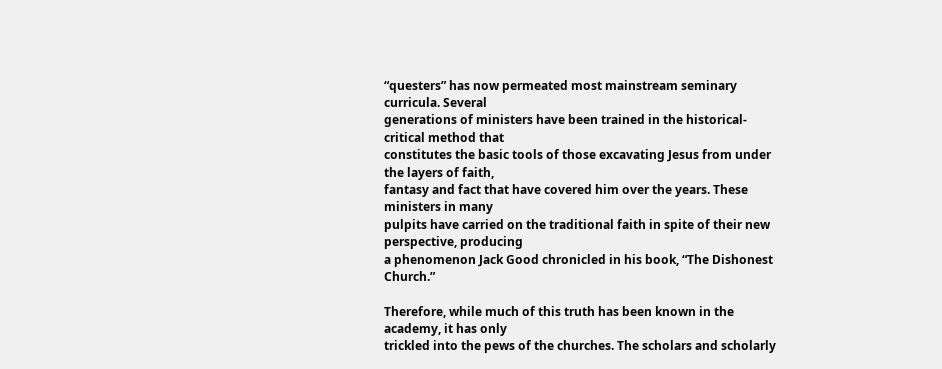“questers” has now permeated most mainstream seminary curricula. Several
generations of ministers have been trained in the historical-critical method that
constitutes the basic tools of those excavating Jesus from under the layers of faith,
fantasy and fact that have covered him over the years. These ministers in many
pulpits have carried on the traditional faith in spite of their new perspective, producing
a phenomenon Jack Good chronicled in his book, “The Dishonest Church.”

Therefore, while much of this truth has been known in the academy, it has only
trickled into the pews of the churches. The scholars and scholarly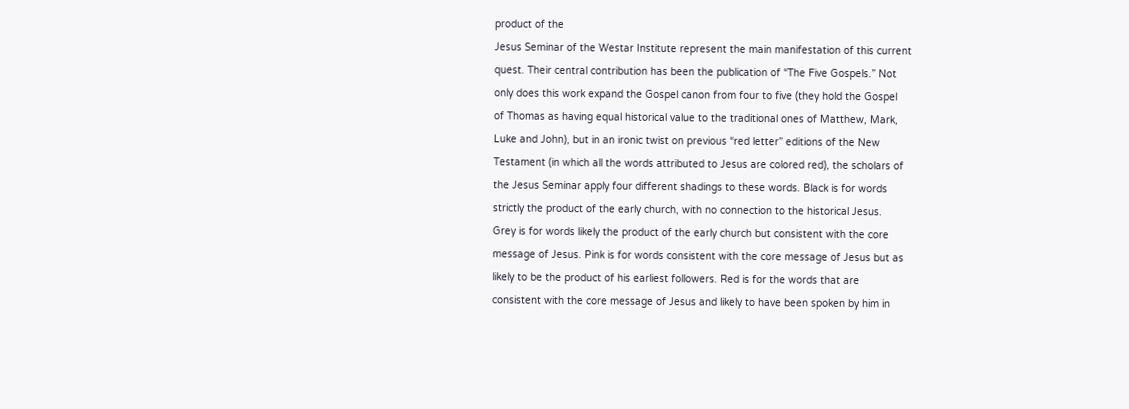product of the
Jesus Seminar of the Westar Institute represent the main manifestation of this current
quest. Their central contribution has been the publication of “The Five Gospels.” Not
only does this work expand the Gospel canon from four to five (they hold the Gospel
of Thomas as having equal historical value to the traditional ones of Matthew, Mark,
Luke and John), but in an ironic twist on previous “red letter” editions of the New
Testament (in which all the words attributed to Jesus are colored red), the scholars of
the Jesus Seminar apply four different shadings to these words. Black is for words
strictly the product of the early church, with no connection to the historical Jesus.
Grey is for words likely the product of the early church but consistent with the core
message of Jesus. Pink is for words consistent with the core message of Jesus but as
likely to be the product of his earliest followers. Red is for the words that are
consistent with the core message of Jesus and likely to have been spoken by him in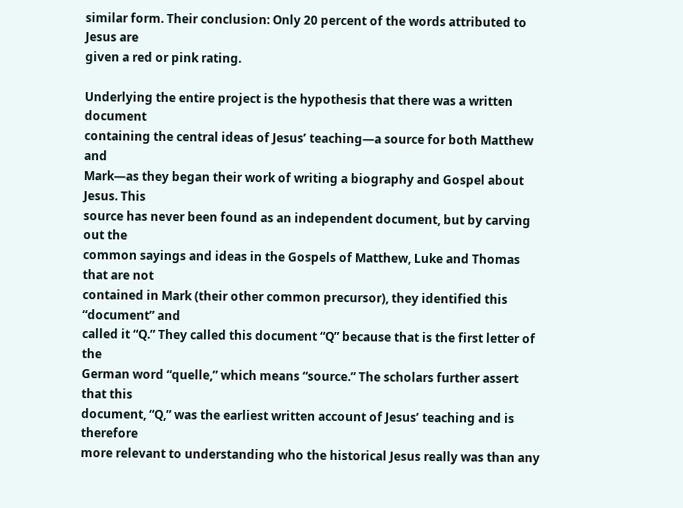similar form. Their conclusion: Only 20 percent of the words attributed to Jesus are
given a red or pink rating.

Underlying the entire project is the hypothesis that there was a written document
containing the central ideas of Jesus’ teaching—a source for both Matthew and
Mark—as they began their work of writing a biography and Gospel about Jesus. This
source has never been found as an independent document, but by carving out the
common sayings and ideas in the Gospels of Matthew, Luke and Thomas that are not
contained in Mark (their other common precursor), they identified this “document” and
called it “Q.” They called this document “Q” because that is the first letter of the
German word “quelle,” which means “source.” The scholars further assert that this
document, “Q,” was the earliest written account of Jesus’ teaching and is therefore
more relevant to understanding who the historical Jesus really was than any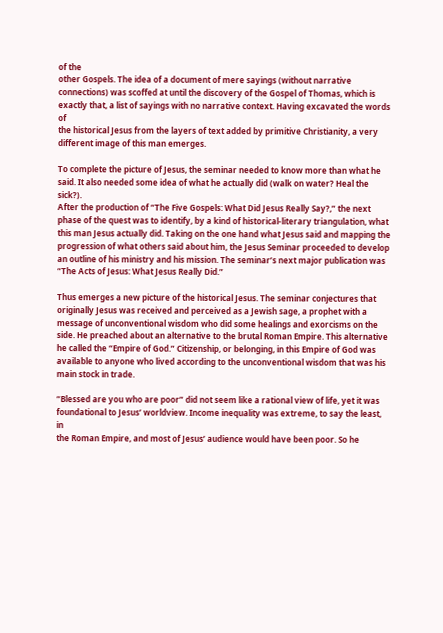of the
other Gospels. The idea of a document of mere sayings (without narrative
connections) was scoffed at until the discovery of the Gospel of Thomas, which is
exactly that, a list of sayings with no narrative context. Having excavated the words of
the historical Jesus from the layers of text added by primitive Christianity, a very
different image of this man emerges.

To complete the picture of Jesus, the seminar needed to know more than what he
said. It also needed some idea of what he actually did (walk on water? Heal the sick?).
After the production of “The Five Gospels: What Did Jesus Really Say?,” the next
phase of the quest was to identify, by a kind of historical-literary triangulation, what
this man Jesus actually did. Taking on the one hand what Jesus said and mapping the
progression of what others said about him, the Jesus Seminar proceeded to develop
an outline of his ministry and his mission. The seminar’s next major publication was
“The Acts of Jesus: What Jesus Really Did.”

Thus emerges a new picture of the historical Jesus. The seminar conjectures that
originally Jesus was received and perceived as a Jewish sage, a prophet with a
message of unconventional wisdom who did some healings and exorcisms on the
side. He preached about an alternative to the brutal Roman Empire. This alternative
he called the “Empire of God.” Citizenship, or belonging, in this Empire of God was
available to anyone who lived according to the unconventional wisdom that was his
main stock in trade.

“Blessed are you who are poor” did not seem like a rational view of life, yet it was
foundational to Jesus’ worldview. Income inequality was extreme, to say the least, in
the Roman Empire, and most of Jesus’ audience would have been poor. So he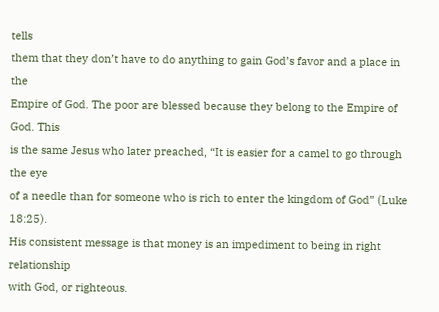tells
them that they don’t have to do anything to gain God’s favor and a place in the
Empire of God. The poor are blessed because they belong to the Empire of God. This
is the same Jesus who later preached, “It is easier for a camel to go through the eye
of a needle than for someone who is rich to enter the kingdom of God” (Luke 18:25).
His consistent message is that money is an impediment to being in right relationship
with God, or righteous.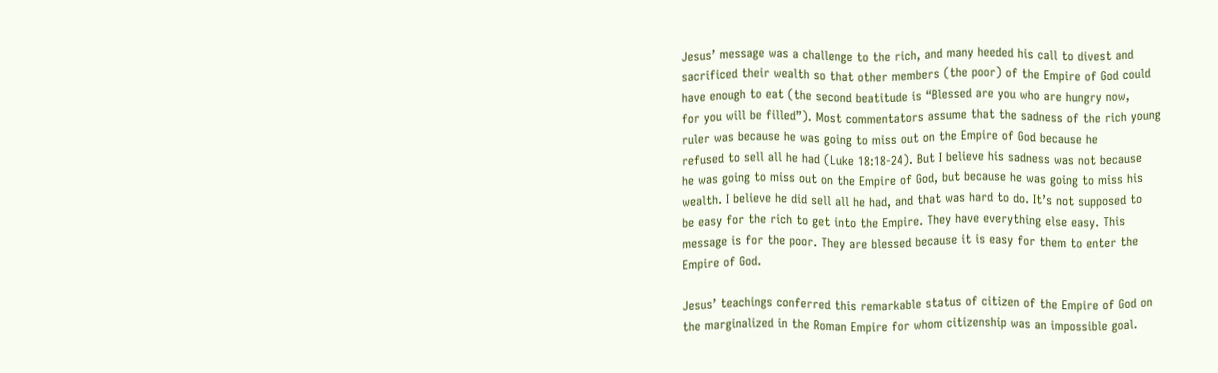Jesus’ message was a challenge to the rich, and many heeded his call to divest and
sacrificed their wealth so that other members (the poor) of the Empire of God could
have enough to eat (the second beatitude is “Blessed are you who are hungry now,
for you will be filled”). Most commentators assume that the sadness of the rich young
ruler was because he was going to miss out on the Empire of God because he
refused to sell all he had (Luke 18:18-24). But I believe his sadness was not because
he was going to miss out on the Empire of God, but because he was going to miss his
wealth. I believe he did sell all he had, and that was hard to do. It’s not supposed to
be easy for the rich to get into the Empire. They have everything else easy. This
message is for the poor. They are blessed because it is easy for them to enter the
Empire of God.

Jesus’ teachings conferred this remarkable status of citizen of the Empire of God on
the marginalized in the Roman Empire for whom citizenship was an impossible goal.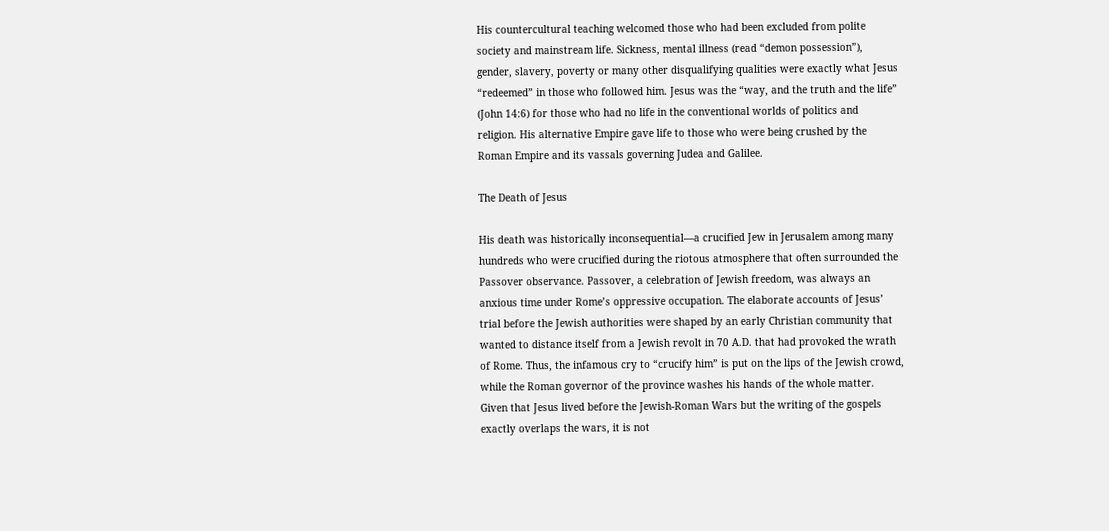His countercultural teaching welcomed those who had been excluded from polite
society and mainstream life. Sickness, mental illness (read “demon possession”),
gender, slavery, poverty or many other disqualifying qualities were exactly what Jesus
“redeemed” in those who followed him. Jesus was the “way, and the truth and the life”
(John 14:6) for those who had no life in the conventional worlds of politics and
religion. His alternative Empire gave life to those who were being crushed by the
Roman Empire and its vassals governing Judea and Galilee.

The Death of Jesus

His death was historically inconsequential—a crucified Jew in Jerusalem among many
hundreds who were crucified during the riotous atmosphere that often surrounded the
Passover observance. Passover, a celebration of Jewish freedom, was always an
anxious time under Rome’s oppressive occupation. The elaborate accounts of Jesus’
trial before the Jewish authorities were shaped by an early Christian community that
wanted to distance itself from a Jewish revolt in 70 A.D. that had provoked the wrath
of Rome. Thus, the infamous cry to “crucify him” is put on the lips of the Jewish crowd,
while the Roman governor of the province washes his hands of the whole matter.
Given that Jesus lived before the Jewish-Roman Wars but the writing of the gospels
exactly overlaps the wars, it is not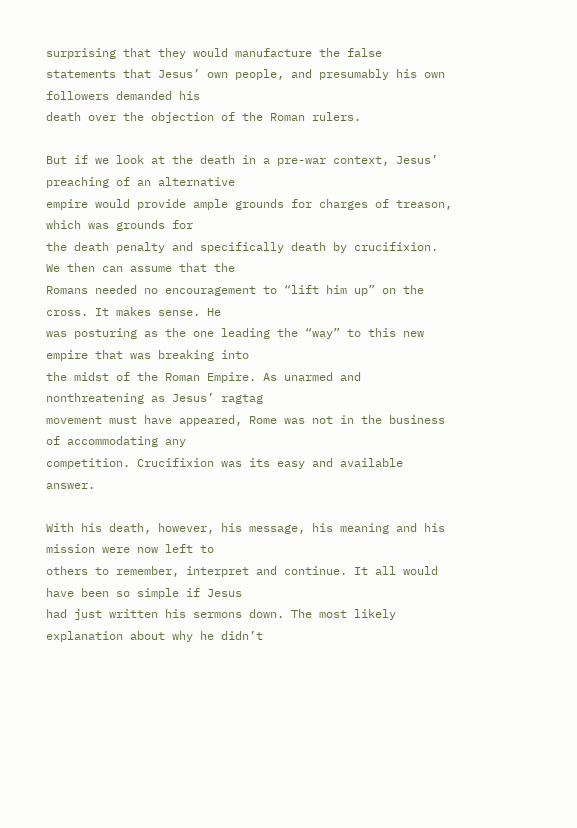surprising that they would manufacture the false
statements that Jesus’ own people, and presumably his own followers demanded his
death over the objection of the Roman rulers.

But if we look at the death in a pre-war context, Jesus’ preaching of an alternative
empire would provide ample grounds for charges of treason, which was grounds for
the death penalty and specifically death by crucifixion. We then can assume that the
Romans needed no encouragement to “lift him up” on the cross. It makes sense. He
was posturing as the one leading the “way” to this new empire that was breaking into
the midst of the Roman Empire. As unarmed and nonthreatening as Jesus’ ragtag
movement must have appeared, Rome was not in the business of accommodating any
competition. Crucifixion was its easy and available answer.

With his death, however, his message, his meaning and his mission were now left to
others to remember, interpret and continue. It all would have been so simple if Jesus
had just written his sermons down. The most likely explanation about why he didn’t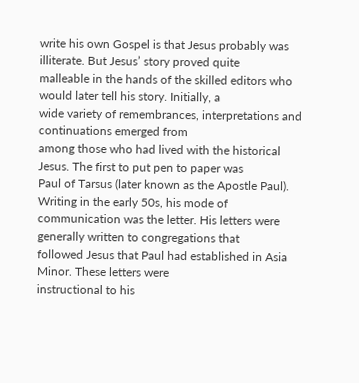write his own Gospel is that Jesus probably was illiterate. But Jesus’ story proved quite
malleable in the hands of the skilled editors who would later tell his story. Initially, a
wide variety of remembrances, interpretations and continuations emerged from
among those who had lived with the historical Jesus. The first to put pen to paper was
Paul of Tarsus (later known as the Apostle Paul). Writing in the early 50s, his mode of
communication was the letter. His letters were generally written to congregations that
followed Jesus that Paul had established in Asia Minor. These letters were
instructional to his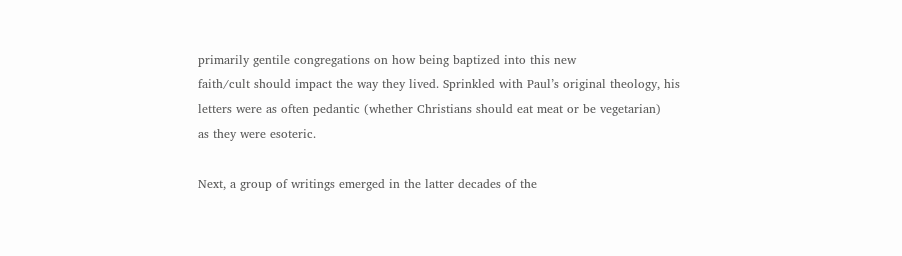primarily gentile congregations on how being baptized into this new
faith/cult should impact the way they lived. Sprinkled with Paul’s original theology, his
letters were as often pedantic (whether Christians should eat meat or be vegetarian)
as they were esoteric.

Next, a group of writings emerged in the latter decades of the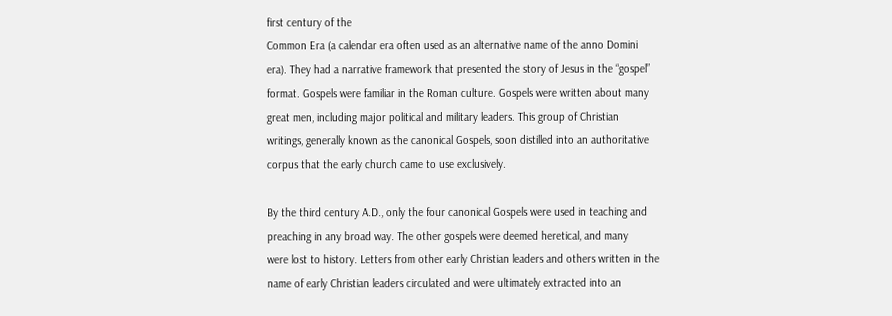first century of the
Common Era (a calendar era often used as an alternative name of the anno Domini
era). They had a narrative framework that presented the story of Jesus in the “gospel”
format. Gospels were familiar in the Roman culture. Gospels were written about many
great men, including major political and military leaders. This group of Christian
writings, generally known as the canonical Gospels, soon distilled into an authoritative
corpus that the early church came to use exclusively.

By the third century A.D., only the four canonical Gospels were used in teaching and
preaching in any broad way. The other gospels were deemed heretical, and many
were lost to history. Letters from other early Christian leaders and others written in the
name of early Christian leaders circulated and were ultimately extracted into an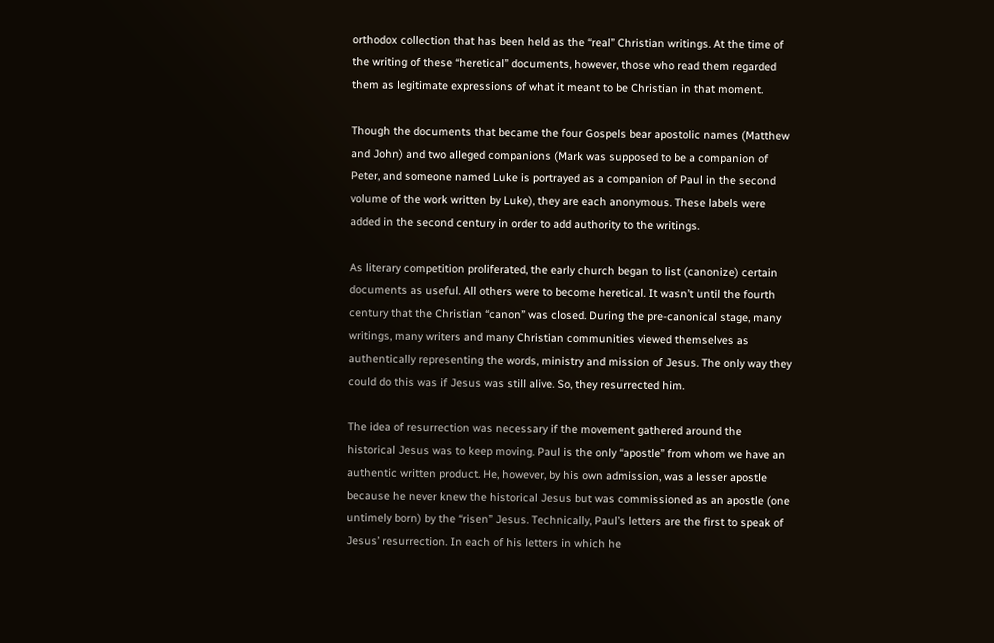orthodox collection that has been held as the “real” Christian writings. At the time of
the writing of these “heretical” documents, however, those who read them regarded
them as legitimate expressions of what it meant to be Christian in that moment.

Though the documents that became the four Gospels bear apostolic names (Matthew
and John) and two alleged companions (Mark was supposed to be a companion of
Peter, and someone named Luke is portrayed as a companion of Paul in the second
volume of the work written by Luke), they are each anonymous. These labels were
added in the second century in order to add authority to the writings.

As literary competition proliferated, the early church began to list (canonize) certain
documents as useful. All others were to become heretical. It wasn’t until the fourth
century that the Christian “canon” was closed. During the pre-canonical stage, many
writings, many writers and many Christian communities viewed themselves as
authentically representing the words, ministry and mission of Jesus. The only way they
could do this was if Jesus was still alive. So, they resurrected him.

The idea of resurrection was necessary if the movement gathered around the
historical Jesus was to keep moving. Paul is the only “apostle” from whom we have an
authentic written product. He, however, by his own admission, was a lesser apostle
because he never knew the historical Jesus but was commissioned as an apostle (one
untimely born) by the “risen” Jesus. Technically, Paul’s letters are the first to speak of
Jesus’ resurrection. In each of his letters in which he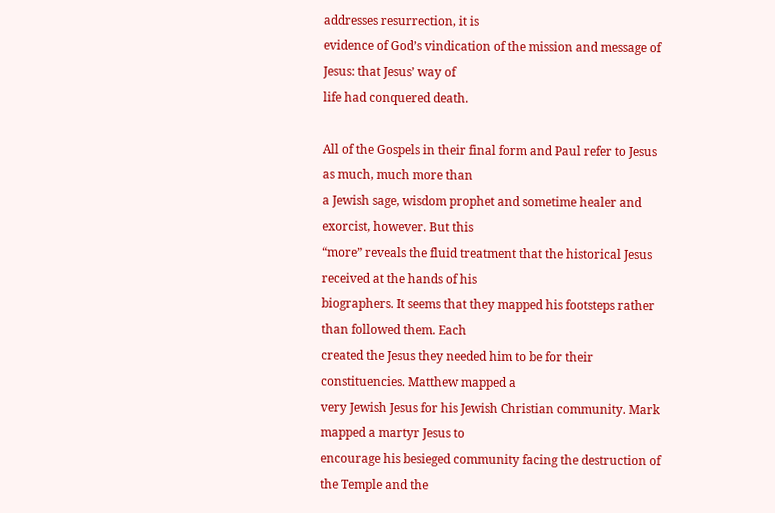addresses resurrection, it is
evidence of God’s vindication of the mission and message of Jesus: that Jesus’ way of
life had conquered death.

All of the Gospels in their final form and Paul refer to Jesus as much, much more than
a Jewish sage, wisdom prophet and sometime healer and exorcist, however. But this
“more” reveals the fluid treatment that the historical Jesus received at the hands of his
biographers. It seems that they mapped his footsteps rather than followed them. Each
created the Jesus they needed him to be for their constituencies. Matthew mapped a
very Jewish Jesus for his Jewish Christian community. Mark mapped a martyr Jesus to
encourage his besieged community facing the destruction of the Temple and the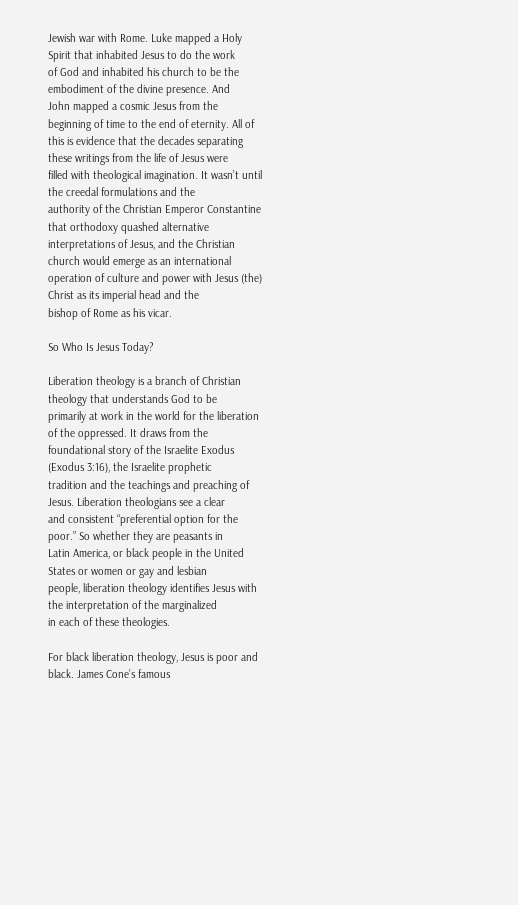Jewish war with Rome. Luke mapped a Holy Spirit that inhabited Jesus to do the work
of God and inhabited his church to be the embodiment of the divine presence. And
John mapped a cosmic Jesus from the beginning of time to the end of eternity. All of
this is evidence that the decades separating these writings from the life of Jesus were
filled with theological imagination. It wasn’t until the creedal formulations and the
authority of the Christian Emperor Constantine that orthodoxy quashed alternative
interpretations of Jesus, and the Christian church would emerge as an international
operation of culture and power with Jesus (the) Christ as its imperial head and the
bishop of Rome as his vicar.

So Who Is Jesus Today?

Liberation theology is a branch of Christian theology that understands God to be
primarily at work in the world for the liberation of the oppressed. It draws from the
foundational story of the Israelite Exodus (Exodus 3:16), the Israelite prophetic
tradition and the teachings and preaching of Jesus. Liberation theologians see a clear
and consistent “preferential option for the poor.” So whether they are peasants in
Latin America, or black people in the United States or women or gay and lesbian
people, liberation theology identifies Jesus with the interpretation of the marginalized
in each of these theologies.

For black liberation theology, Jesus is poor and black. James Cone’s famous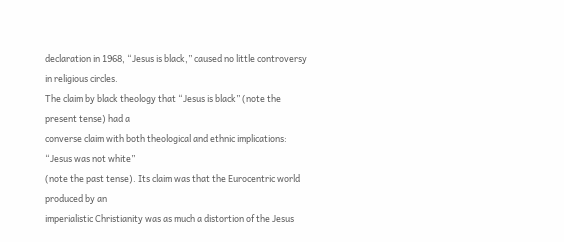declaration in 1968, “Jesus is black,” caused no little controversy in religious circles.
The claim by black theology that “Jesus is black” (note the present tense) had a
converse claim with both theological and ethnic implications: “Jesus was not white”
(note the past tense). Its claim was that the Eurocentric world produced by an
imperialistic Christianity was as much a distortion of the Jesus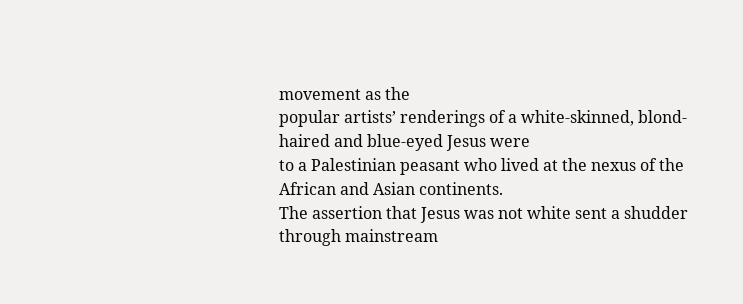movement as the
popular artists’ renderings of a white-skinned, blond-haired and blue-eyed Jesus were
to a Palestinian peasant who lived at the nexus of the African and Asian continents.
The assertion that Jesus was not white sent a shudder through mainstream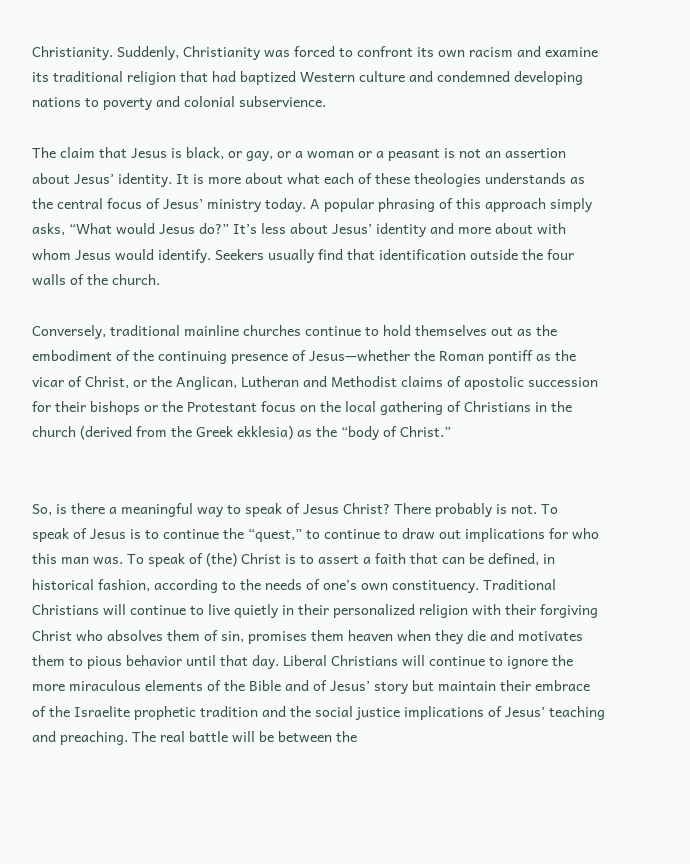Christianity. Suddenly, Christianity was forced to confront its own racism and examine
its traditional religion that had baptized Western culture and condemned developing
nations to poverty and colonial subservience.

The claim that Jesus is black, or gay, or a woman or a peasant is not an assertion
about Jesus’ identity. It is more about what each of these theologies understands as
the central focus of Jesus’ ministry today. A popular phrasing of this approach simply
asks, “What would Jesus do?” It’s less about Jesus’ identity and more about with
whom Jesus would identify. Seekers usually find that identification outside the four
walls of the church.

Conversely, traditional mainline churches continue to hold themselves out as the
embodiment of the continuing presence of Jesus—whether the Roman pontiff as the
vicar of Christ, or the Anglican, Lutheran and Methodist claims of apostolic succession
for their bishops or the Protestant focus on the local gathering of Christians in the
church (derived from the Greek ekklesia) as the “body of Christ.”


So, is there a meaningful way to speak of Jesus Christ? There probably is not. To
speak of Jesus is to continue the “quest,” to continue to draw out implications for who
this man was. To speak of (the) Christ is to assert a faith that can be defined, in
historical fashion, according to the needs of one’s own constituency. Traditional
Christians will continue to live quietly in their personalized religion with their forgiving
Christ who absolves them of sin, promises them heaven when they die and motivates
them to pious behavior until that day. Liberal Christians will continue to ignore the
more miraculous elements of the Bible and of Jesus’ story but maintain their embrace
of the Israelite prophetic tradition and the social justice implications of Jesus’ teaching
and preaching. The real battle will be between the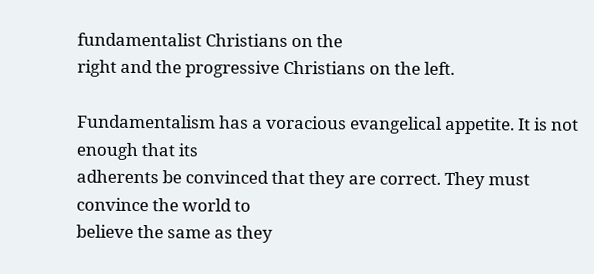fundamentalist Christians on the
right and the progressive Christians on the left.

Fundamentalism has a voracious evangelical appetite. It is not enough that its
adherents be convinced that they are correct. They must convince the world to
believe the same as they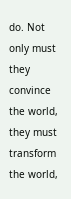do. Not only must they convince the world, they must
transform the world,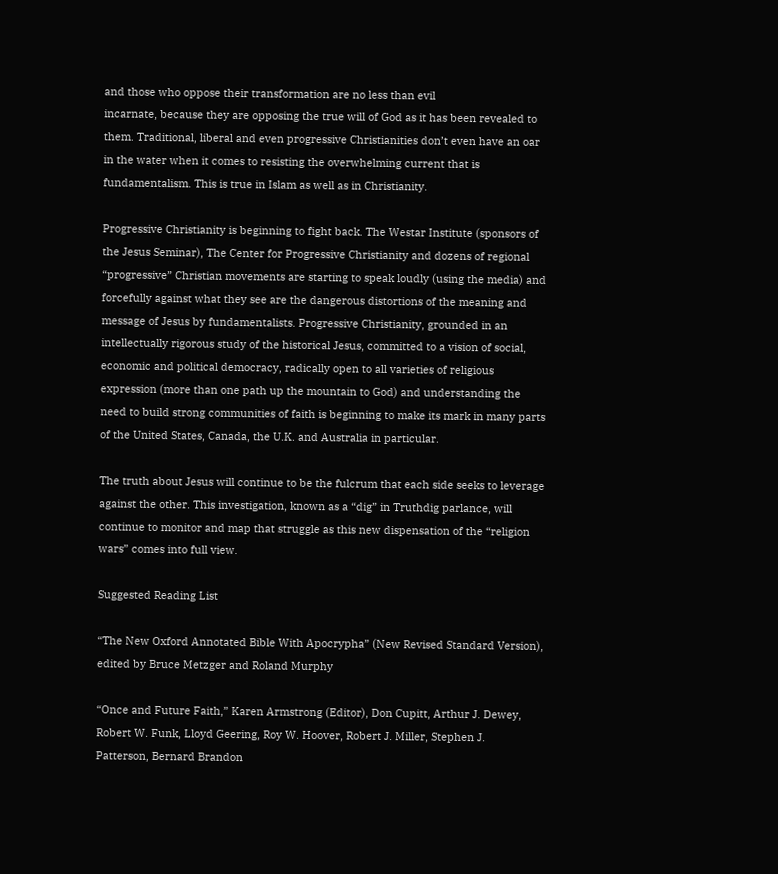and those who oppose their transformation are no less than evil
incarnate, because they are opposing the true will of God as it has been revealed to
them. Traditional, liberal and even progressive Christianities don’t even have an oar
in the water when it comes to resisting the overwhelming current that is
fundamentalism. This is true in Islam as well as in Christianity.

Progressive Christianity is beginning to fight back. The Westar Institute (sponsors of
the Jesus Seminar), The Center for Progressive Christianity and dozens of regional
“progressive” Christian movements are starting to speak loudly (using the media) and
forcefully against what they see are the dangerous distortions of the meaning and
message of Jesus by fundamentalists. Progressive Christianity, grounded in an
intellectually rigorous study of the historical Jesus, committed to a vision of social,
economic and political democracy, radically open to all varieties of religious
expression (more than one path up the mountain to God) and understanding the
need to build strong communities of faith is beginning to make its mark in many parts
of the United States, Canada, the U.K. and Australia in particular.

The truth about Jesus will continue to be the fulcrum that each side seeks to leverage
against the other. This investigation, known as a “dig” in Truthdig parlance, will
continue to monitor and map that struggle as this new dispensation of the “religion
wars” comes into full view.

Suggested Reading List

“The New Oxford Annotated Bible With Apocrypha” (New Revised Standard Version),
edited by Bruce Metzger and Roland Murphy

“Once and Future Faith,” Karen Armstrong (Editor), Don Cupitt, Arthur J. Dewey,
Robert W. Funk, Lloyd Geering, Roy W. Hoover, Robert J. Miller, Stephen J.
Patterson, Bernard Brandon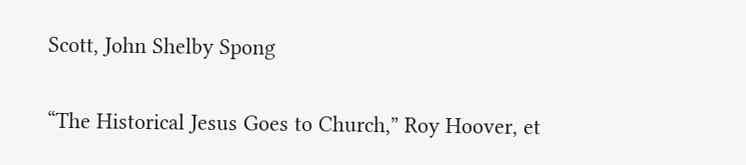Scott, John Shelby Spong

“The Historical Jesus Goes to Church,” Roy Hoover, et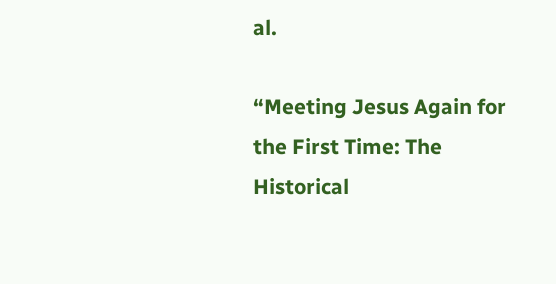al.

“Meeting Jesus Again for the First Time: The Historical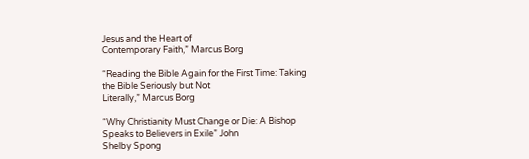Jesus and the Heart of
Contemporary Faith,” Marcus Borg

“Reading the Bible Again for the First Time: Taking the Bible Seriously but Not
Literally,” Marcus Borg

“Why Christianity Must Change or Die: A Bishop Speaks to Believers in Exile” John
Shelby Spong